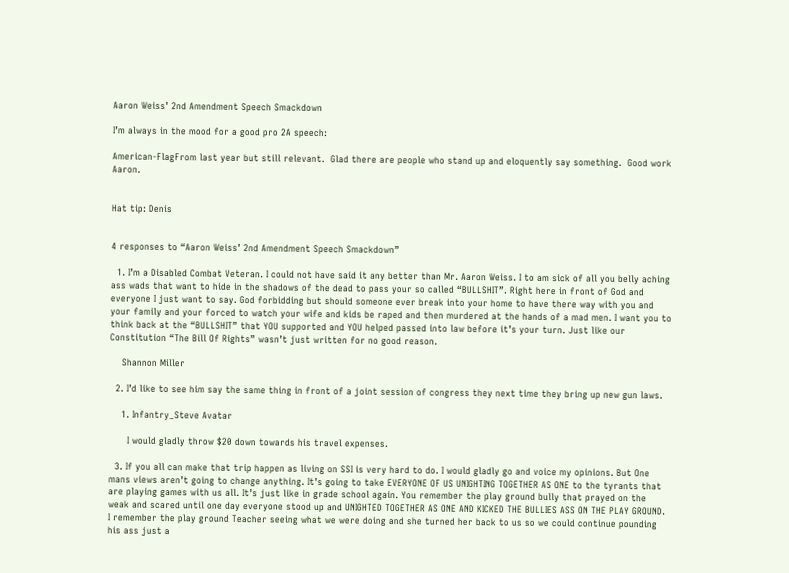Aaron Weiss’ 2nd Amendment Speech Smackdown

I’m always in the mood for a good pro 2A speech:

American-FlagFrom last year but still relevant.  Glad there are people who stand up and eloquently say something.  Good work Aaron.


Hat tip: Denis


4 responses to “Aaron Weiss’ 2nd Amendment Speech Smackdown”

  1. I’m a Disabled Combat Veteran. I could not have said it any better than Mr. Aaron Weiss. I to am sick of all you belly aching ass wads that want to hide in the shadows of the dead to pass your so called “BULLSHIT”. Right here in front of God and everyone I just want to say. God forbidding but should someone ever break into your home to have there way with you and your family and your forced to watch your wife and kids be raped and then murdered at the hands of a mad men. I want you to think back at the “BULLSHIT” that YOU supported and YOU helped passed into law before it’s your turn. Just like our Constitution “The Bill Of Rights” wasn’t just written for no good reason.

    Shannon Miller

  2. I’d like to see him say the same thing in front of a joint session of congress they next time they bring up new gun laws.

    1. Infantry_Steve Avatar

      I would gladly throw $20 down towards his travel expenses.

  3. If you all can make that trip happen as living on SSI is very hard to do. I would gladly go and voice my opinions. But One mans views aren’t going to change anything. It’s going to take EVERYONE OF US UNIGHTING TOGETHER AS ONE to the tyrants that are playing games with us all. It’s just like in grade school again. You remember the play ground bully that prayed on the weak and scared until one day everyone stood up and UNIGHTED TOGETHER AS ONE AND KICKED THE BULLIES ASS ON THE PLAY GROUND. I remember the play ground Teacher seeing what we were doing and she turned her back to us so we could continue pounding his ass just a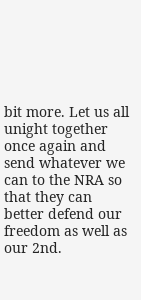bit more. Let us all unight together once again and send whatever we can to the NRA so that they can better defend our freedom as well as our 2nd.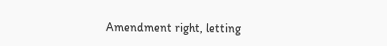Amendment right, letting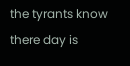the tyrants know there day is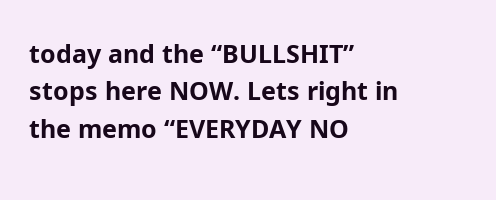today and the “BULLSHIT” stops here NOW. Lets right in the memo “EVERYDAY NO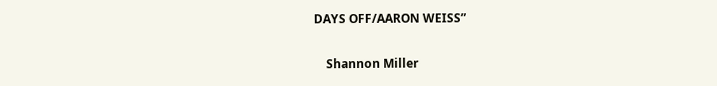DAYS OFF/AARON WEISS”

    Shannon Miller